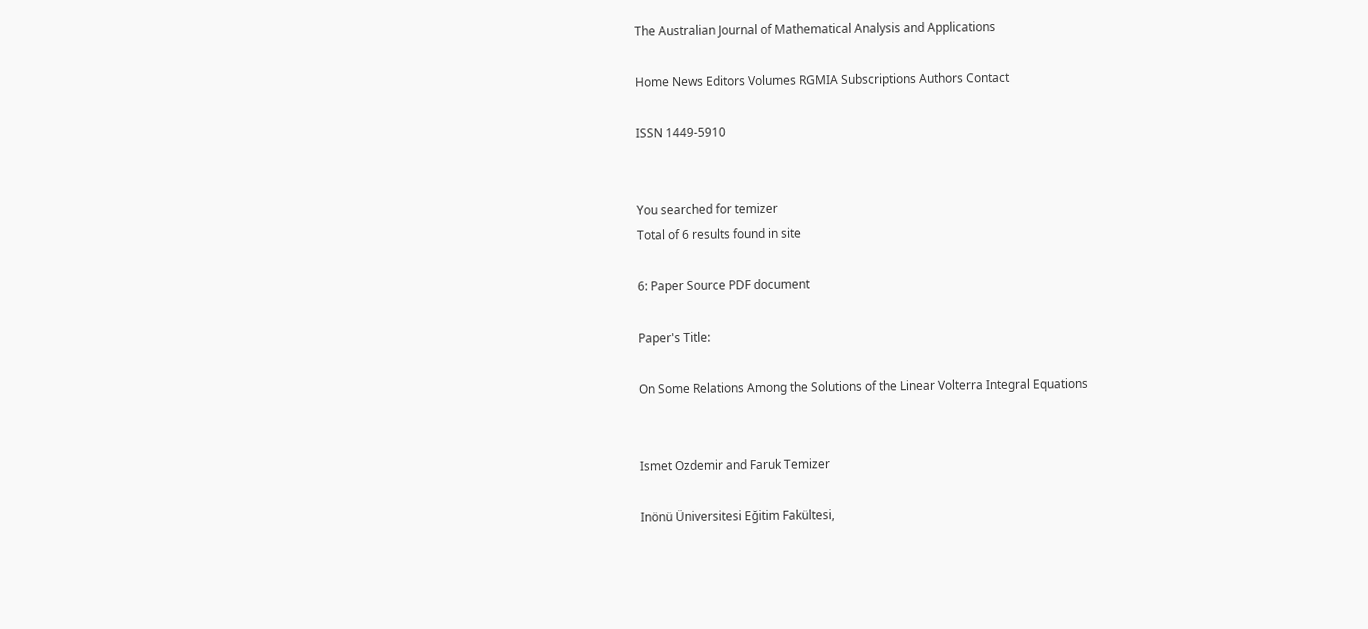The Australian Journal of Mathematical Analysis and Applications

Home News Editors Volumes RGMIA Subscriptions Authors Contact

ISSN 1449-5910


You searched for temizer
Total of 6 results found in site

6: Paper Source PDF document

Paper's Title:

On Some Relations Among the Solutions of the Linear Volterra Integral Equations


Ismet Ozdemir and Faruk Temizer

Inönü Üniversitesi Eğitim Fakültesi,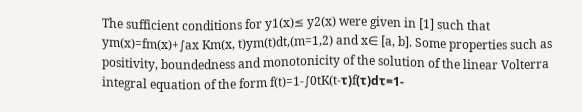The sufficient conditions for y1(x)≤ y2(x) were given in [1] such that ym(x)=fm(x)+∫ax Km(x, t)ym(t)dt,(m=1,2) and x∈ [a, b]. Some properties such as positivity, boundedness and monotonicity of the solution of the linear Volterra integral equation of the form f(t)=1-∫0tK(t-τ)f(τ)dτ=1-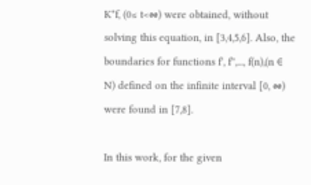K*f, (0≤ t<∞) were obtained, without solving this equation, in [3,4,5,6]. Also, the boundaries for functions f', f'',..., f(n),(n ∈ N) defined on the infinite interval [0, ∞) were found in [7,8].

In this work, for the given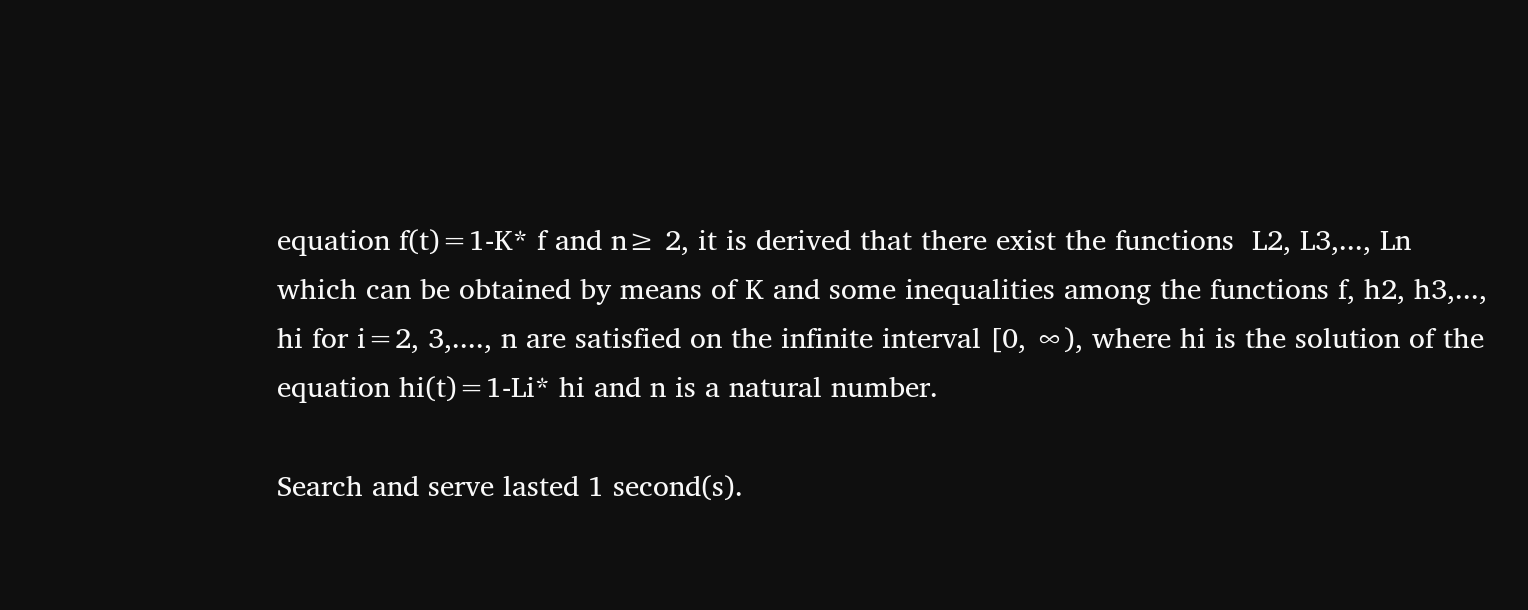equation f(t)=1-K* f and n≥ 2, it is derived that there exist the functions  L2, L3,..., Ln which can be obtained by means of K and some inequalities among the functions f, h2, h3,..., hi for i=2, 3,...., n are satisfied on the infinite interval [0, ∞), where hi is the solution of the equation hi(t)=1-Li* hi and n is a natural number.

Search and serve lasted 1 second(s).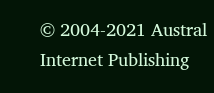© 2004-2021 Austral Internet Publishing